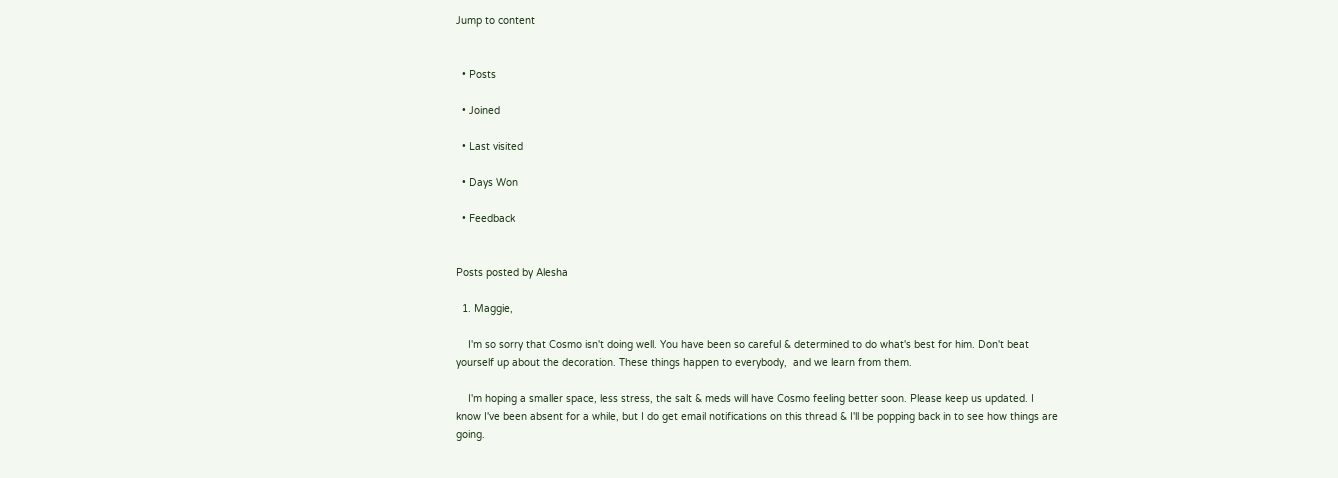Jump to content


  • Posts

  • Joined

  • Last visited

  • Days Won

  • Feedback


Posts posted by Alesha

  1. Maggie,

    I'm so sorry that Cosmo isn't doing well. You have been so careful & determined to do what's best for him. Don't beat yourself up about the decoration. These things happen to everybody,  and we learn from them.

    I'm hoping a smaller space, less stress, the salt & meds will have Cosmo feeling better soon. Please keep us updated. I know I've been absent for a while, but I do get email notifications on this thread & I'll be popping back in to see how things are going.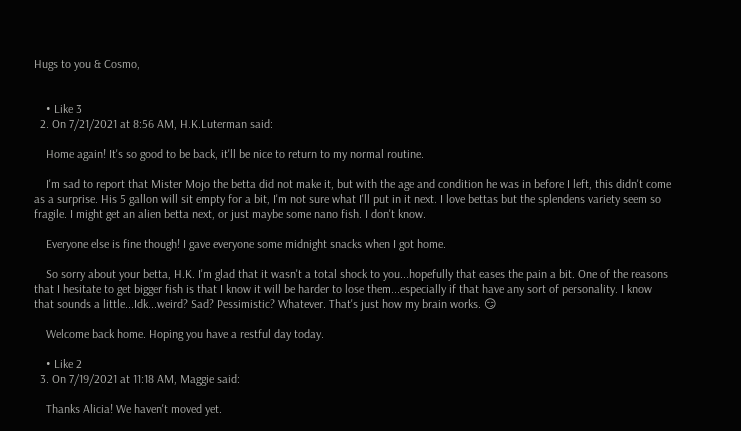Hugs to you & Cosmo,


    • Like 3
  2. On 7/21/2021 at 8:56 AM, H.K.Luterman said:

    Home again! It's so good to be back, it'll be nice to return to my normal routine.

    I'm sad to report that Mister Mojo the betta did not make it, but with the age and condition he was in before I left, this didn't come as a surprise. His 5 gallon will sit empty for a bit, I'm not sure what I'll put in it next. I love bettas but the splendens variety seem so fragile. I might get an alien betta next, or just maybe some nano fish. I don't know.

    Everyone else is fine though! I gave everyone some midnight snacks when I got home.

    So sorry about your betta, H.K. I'm glad that it wasn't a total shock to you...hopefully that eases the pain a bit. One of the reasons that I hesitate to get bigger fish is that I know it will be harder to lose them...especially if that have any sort of personality. I know that sounds a little...Idk...weird? Sad? Pessimistic? Whatever. That's just how my brain works. 😏

    Welcome back home. Hoping you have a restful day today.

    • Like 2
  3. On 7/19/2021 at 11:18 AM, Maggie said:

    Thanks Alicia! We haven't moved yet.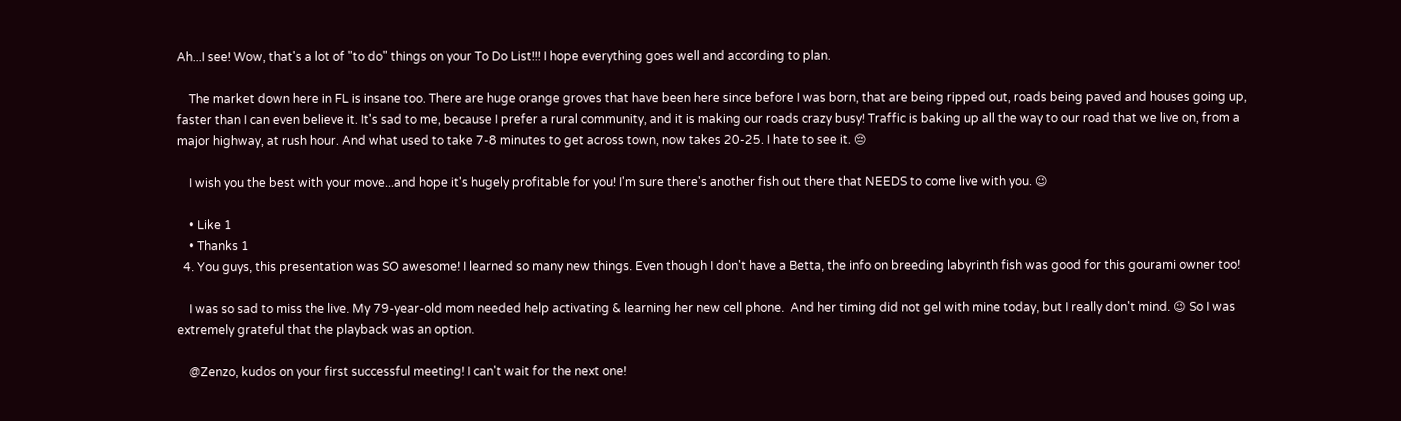Ah...I see! Wow, that's a lot of "to do" things on your To Do List!!! I hope everything goes well and according to plan.

    The market down here in FL is insane too. There are huge orange groves that have been here since before I was born, that are being ripped out, roads being paved and houses going up, faster than I can even believe it. It's sad to me, because I prefer a rural community, and it is making our roads crazy busy! Traffic is baking up all the way to our road that we live on, from a major highway, at rush hour. And what used to take 7-8 minutes to get across town, now takes 20-25. I hate to see it. 😔

    I wish you the best with your move...and hope it's hugely profitable for you! I'm sure there's another fish out there that NEEDS to come live with you. 😉

    • Like 1
    • Thanks 1
  4. You guys, this presentation was SO awesome! I learned so many new things. Even though I don't have a Betta, the info on breeding labyrinth fish was good for this gourami owner too!

    I was so sad to miss the live. My 79-year-old mom needed help activating & learning her new cell phone.  And her timing did not gel with mine today, but I really don't mind. 😉 So I was extremely grateful that the playback was an option.

    @Zenzo, kudos on your first successful meeting! I can't wait for the next one!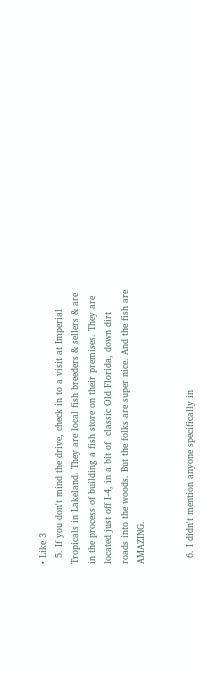• Like 3
  5. If you don't mind the drive, check in to a visit at Imperial Tropicals in Lakeland. They are local fish breeders & sellers & are in the process of building a fish store on their premises. They are located just off I-4, in a bit of  classic Old Florida, down dirt roads into the woods. But the folks are super nice. And the fish are AMAZING.


  6. I didn't mention anyone specifically in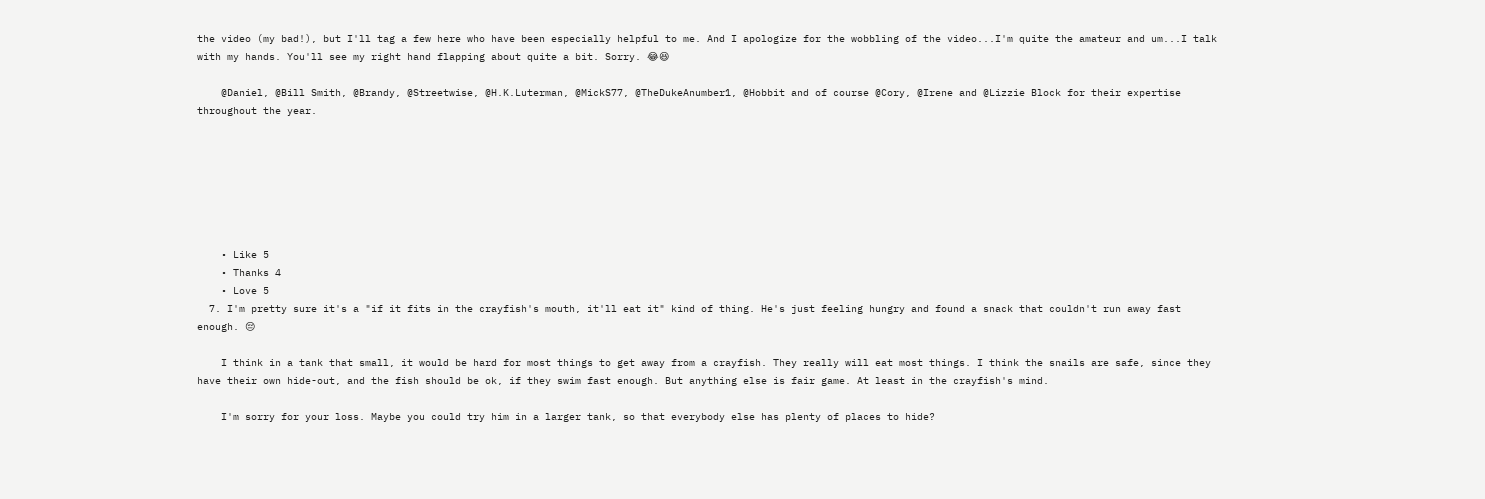the video (my bad!), but I'll tag a few here who have been especially helpful to me. And I apologize for the wobbling of the video...I'm quite the amateur and um...I talk with my hands. You'll see my right hand flapping about quite a bit. Sorry. 😂😆

    @Daniel, @Bill Smith, @Brandy, @Streetwise, @H.K.Luterman, @MickS77, @TheDukeAnumber1, @Hobbit and of course @Cory, @Irene and @Lizzie Block for their expertise throughout the year.







    • Like 5
    • Thanks 4
    • Love 5
  7. I'm pretty sure it's a "if it fits in the crayfish's mouth, it'll eat it" kind of thing. He's just feeling hungry and found a snack that couldn't run away fast enough. 😔

    I think in a tank that small, it would be hard for most things to get away from a crayfish. They really will eat most things. I think the snails are safe, since they have their own hide-out, and the fish should be ok, if they swim fast enough. But anything else is fair game. At least in the crayfish's mind.

    I'm sorry for your loss. Maybe you could try him in a larger tank, so that everybody else has plenty of places to hide?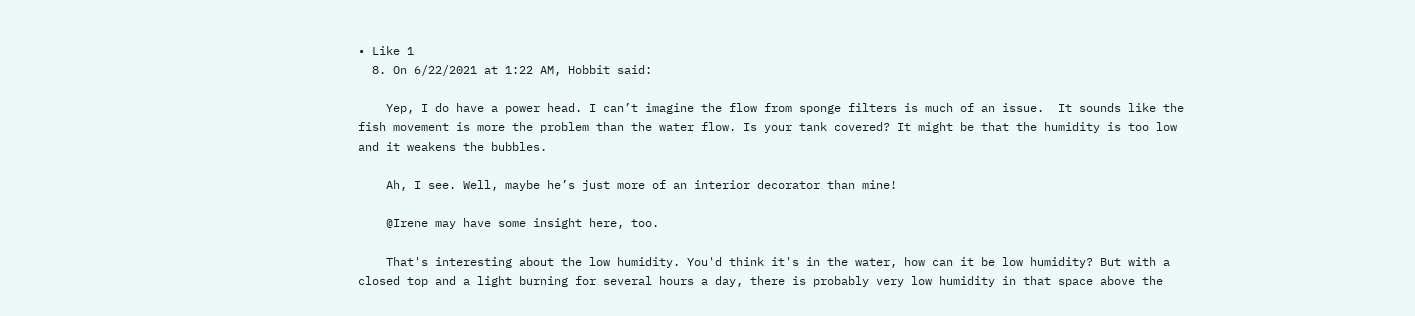• Like 1
  8. On 6/22/2021 at 1:22 AM, Hobbit said:

    Yep, I do have a power head. I can’t imagine the flow from sponge filters is much of an issue.  It sounds like the fish movement is more the problem than the water flow. Is your tank covered? It might be that the humidity is too low and it weakens the bubbles.

    Ah, I see. Well, maybe he’s just more of an interior decorator than mine!

    @Irene may have some insight here, too.

    That's interesting about the low humidity. You'd think it's in the water, how can it be low humidity? But with a closed top and a light burning for several hours a day, there is probably very low humidity in that space above the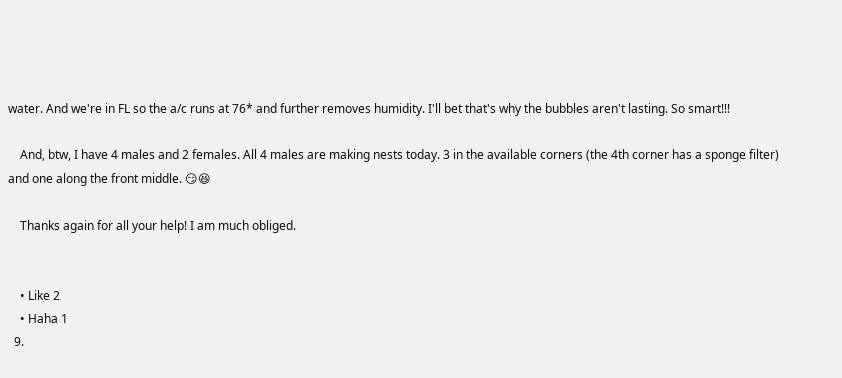water. And we're in FL so the a/c runs at 76* and further removes humidity. I'll bet that's why the bubbles aren't lasting. So smart!!!

    And, btw, I have 4 males and 2 females. All 4 males are making nests today. 3 in the available corners (the 4th corner has a sponge filter) and one along the front middle. 😏😆

    Thanks again for all your help! I am much obliged.


    • Like 2
    • Haha 1
  9.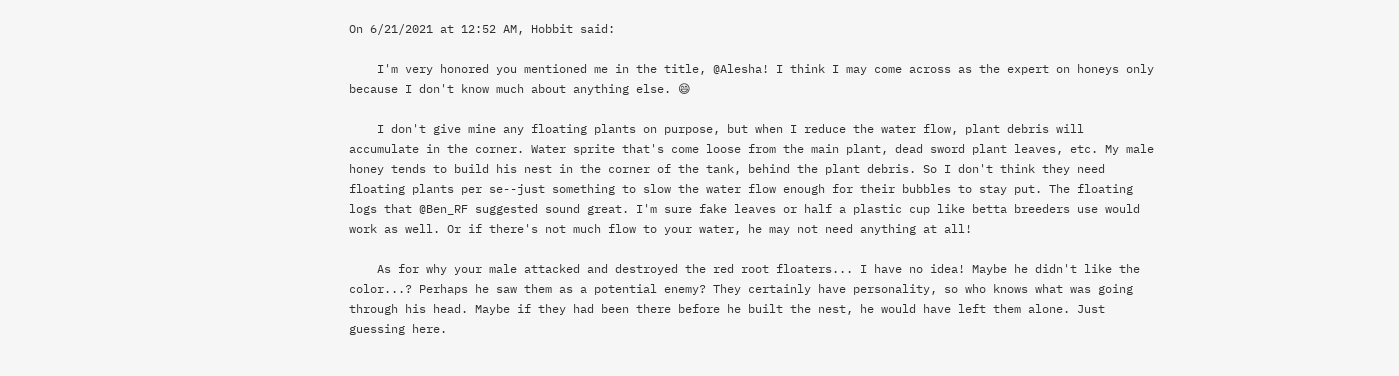On 6/21/2021 at 12:52 AM, Hobbit said:

    I'm very honored you mentioned me in the title, @Alesha! I think I may come across as the expert on honeys only because I don't know much about anything else. 😄

    I don't give mine any floating plants on purpose, but when I reduce the water flow, plant debris will accumulate in the corner. Water sprite that's come loose from the main plant, dead sword plant leaves, etc. My male honey tends to build his nest in the corner of the tank, behind the plant debris. So I don't think they need floating plants per se--just something to slow the water flow enough for their bubbles to stay put. The floating logs that @Ben_RF suggested sound great. I'm sure fake leaves or half a plastic cup like betta breeders use would work as well. Or if there's not much flow to your water, he may not need anything at all!

    As for why your male attacked and destroyed the red root floaters... I have no idea! Maybe he didn't like the color...? Perhaps he saw them as a potential enemy? They certainly have personality, so who knows what was going through his head. Maybe if they had been there before he built the nest, he would have left them alone. Just guessing here.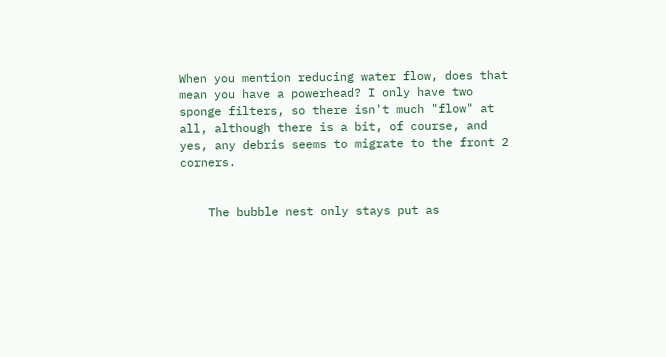When you mention reducing water flow, does that mean you have a powerhead? I only have two sponge filters, so there isn't much "flow" at all, although there is a bit, of course, and yes, any debris seems to migrate to the front 2 corners.


    The bubble nest only stays put as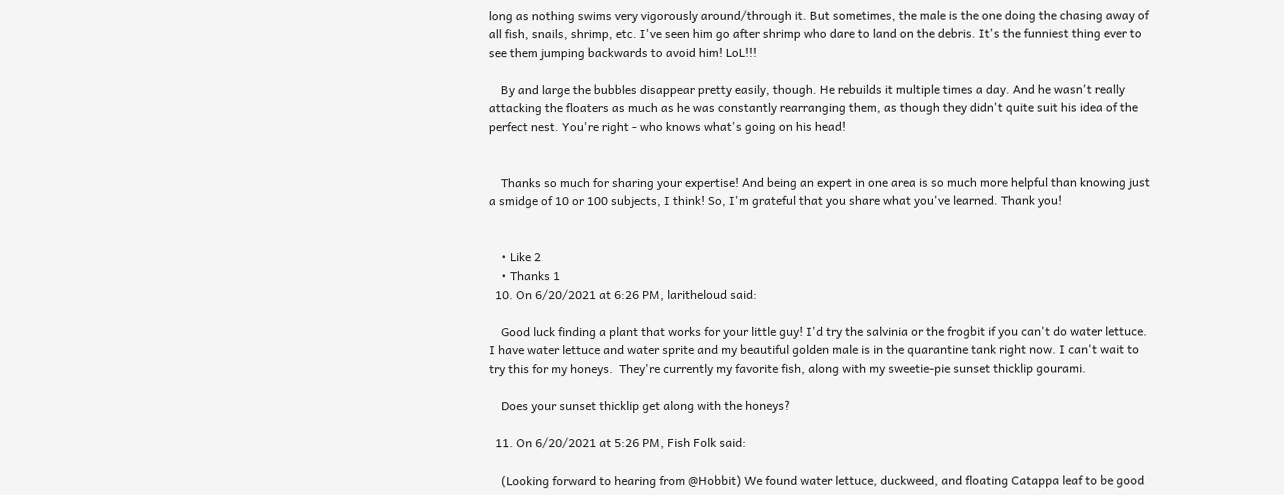long as nothing swims very vigorously around/through it. But sometimes, the male is the one doing the chasing away of all fish, snails, shrimp, etc. I've seen him go after shrimp who dare to land on the debris. It's the funniest thing ever to see them jumping backwards to avoid him! LoL!!!

    By and large the bubbles disappear pretty easily, though. He rebuilds it multiple times a day. And he wasn't really attacking the floaters as much as he was constantly rearranging them, as though they didn't quite suit his idea of the perfect nest. You're right - who knows what's going on his head!


    Thanks so much for sharing your expertise! And being an expert in one area is so much more helpful than knowing just a smidge of 10 or 100 subjects, I think! So, I'm grateful that you share what you've learned. Thank you!


    • Like 2
    • Thanks 1
  10. On 6/20/2021 at 6:26 PM, laritheloud said:

    Good luck finding a plant that works for your little guy! I'd try the salvinia or the frogbit if you can't do water lettuce. I have water lettuce and water sprite and my beautiful golden male is in the quarantine tank right now. I can't wait to try this for my honeys.  They're currently my favorite fish, along with my sweetie-pie sunset thicklip gourami.

    Does your sunset thicklip get along with the honeys?

  11. On 6/20/2021 at 5:26 PM, Fish Folk said:

    (Looking forward to hearing from @Hobbit) We found water lettuce, duckweed, and floating Catappa leaf to be good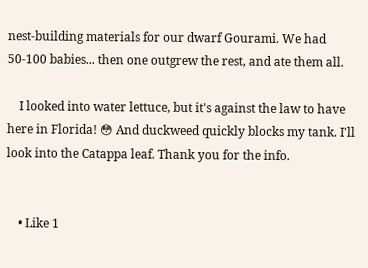nest-building materials for our dwarf Gourami. We had 50-100 babies... then one outgrew the rest, and ate them all.

    I looked into water lettuce, but it's against the law to have here in Florida! 😳 And duckweed quickly blocks my tank. I'll look into the Catappa leaf. Thank you for the info.


    • Like 1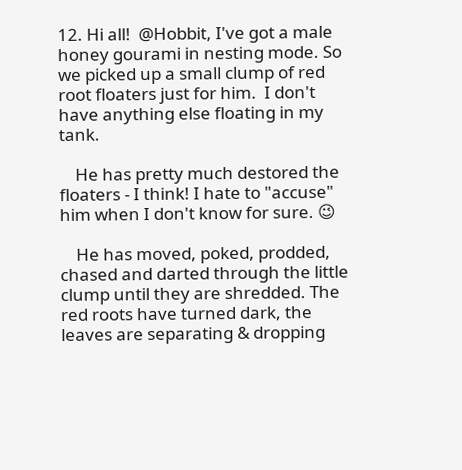12. Hi all!  @Hobbit, I've got a male honey gourami in nesting mode. So we picked up a small clump of red root floaters just for him.  I don't have anything else floating in my tank.

    He has pretty much destored the floaters - I think! I hate to "accuse" him when I don't know for sure. 😉

    He has moved, poked, prodded, chased and darted through the little clump until they are shredded. The red roots have turned dark, the leaves are separating & dropping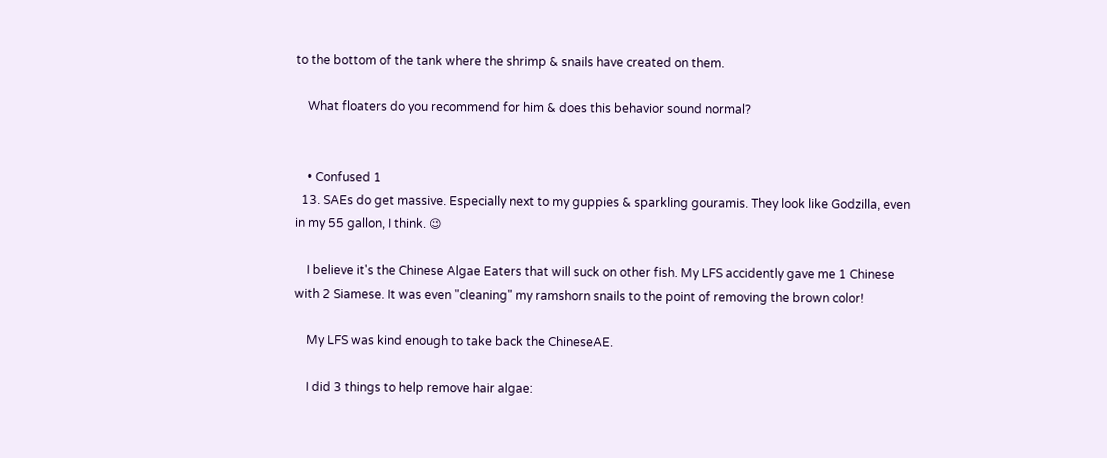to the bottom of the tank where the shrimp & snails have created on them.

    What floaters do you recommend for him & does this behavior sound normal?


    • Confused 1
  13. SAEs do get massive. Especially next to my guppies & sparkling gouramis. They look like Godzilla, even in my 55 gallon, I think. 😉

    I believe it's the Chinese Algae Eaters that will suck on other fish. My LFS accidently gave me 1 Chinese with 2 Siamese. It was even "cleaning" my ramshorn snails to the point of removing the brown color!

    My LFS was kind enough to take back the ChineseAE.

    I did 3 things to help remove hair algae: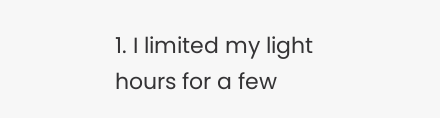1. I limited my light hours for a few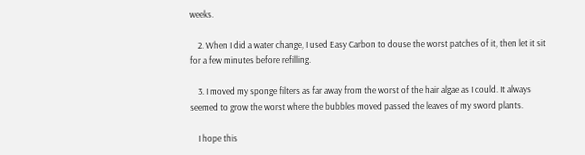weeks.

    2. When I did a water change, I used Easy Carbon to douse the worst patches of it, then let it sit for a few minutes before refilling.

    3. I moved my sponge filters as far away from the worst of the hair algae as I could. It always seemed to grow the worst where the bubbles moved passed the leaves of my sword plants.

    I hope this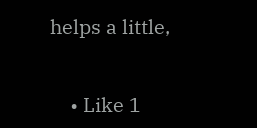helps a little,


    • Like 1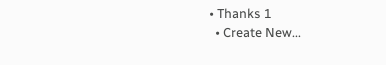• Thanks 1
  • Create New...